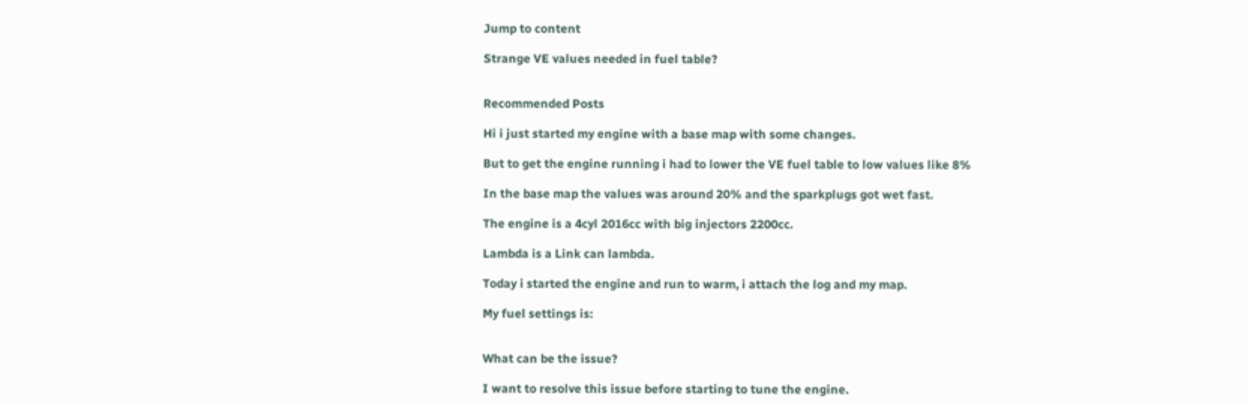Jump to content

Strange VE values needed in fuel table?


Recommended Posts

Hi i just started my engine with a base map with some changes.

But to get the engine running i had to lower the VE fuel table to low values like 8%

In the base map the values was around 20% and the sparkplugs got wet fast.

The engine is a 4cyl 2016cc with big injectors 2200cc.

Lambda is a Link can lambda.

Today i started the engine and run to warm, i attach the log and my map.

My fuel settings is:


What can be the issue?

I want to resolve this issue before starting to tune the engine.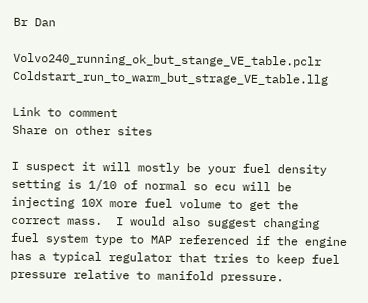Br Dan

Volvo240_running_ok_but_stange_VE_table.pclr Coldstart_run_to_warm_but_strage_VE_table.llg

Link to comment
Share on other sites

I suspect it will mostly be your fuel density setting is 1/10 of normal so ecu will be injecting 10X more fuel volume to get the correct mass.  I would also suggest changing fuel system type to MAP referenced if the engine has a typical regulator that tries to keep fuel pressure relative to manifold pressure.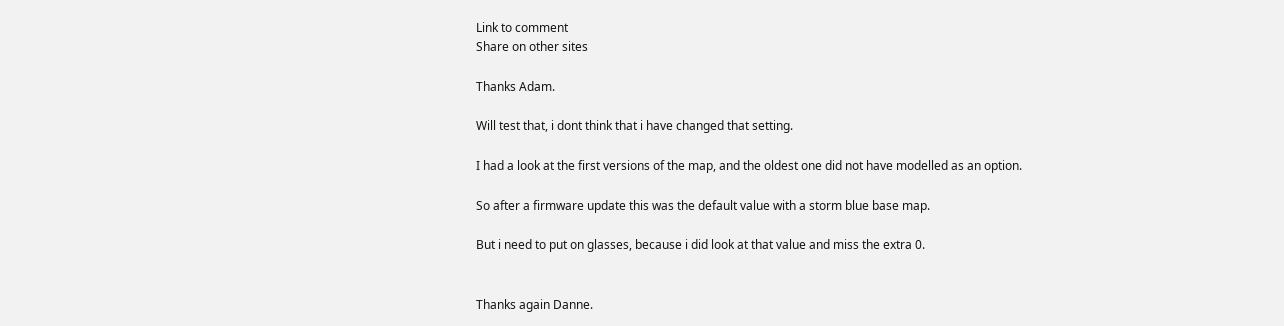Link to comment
Share on other sites

Thanks Adam.

Will test that, i dont think that i have changed that setting.

I had a look at the first versions of the map, and the oldest one did not have modelled as an option.

So after a firmware update this was the default value with a storm blue base map.

But i need to put on glasses, because i did look at that value and miss the extra 0.


Thanks again Danne.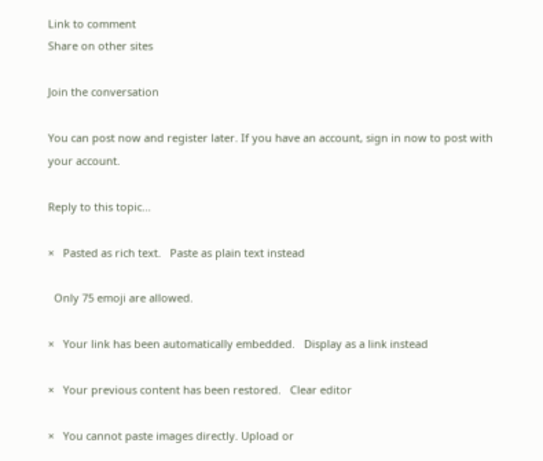Link to comment
Share on other sites

Join the conversation

You can post now and register later. If you have an account, sign in now to post with your account.

Reply to this topic...

×   Pasted as rich text.   Paste as plain text instead

  Only 75 emoji are allowed.

×   Your link has been automatically embedded.   Display as a link instead

×   Your previous content has been restored.   Clear editor

×   You cannot paste images directly. Upload or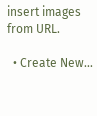insert images from URL.

  • Create New...